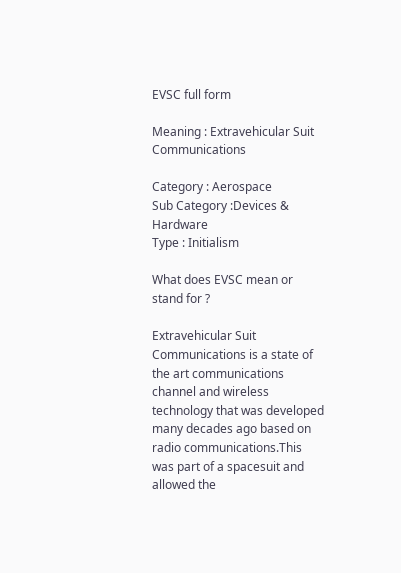EVSC full form

Meaning : Extravehicular Suit Communications

Category : Aerospace
Sub Category :Devices & Hardware
Type : Initialism

What does EVSC mean or stand for ?

Extravehicular Suit Communications is a state of the art communications channel and wireless technology that was developed many decades ago based on radio communications.This was part of a spacesuit and allowed the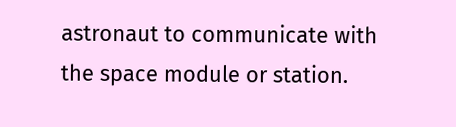astronaut to communicate with the space module or station.